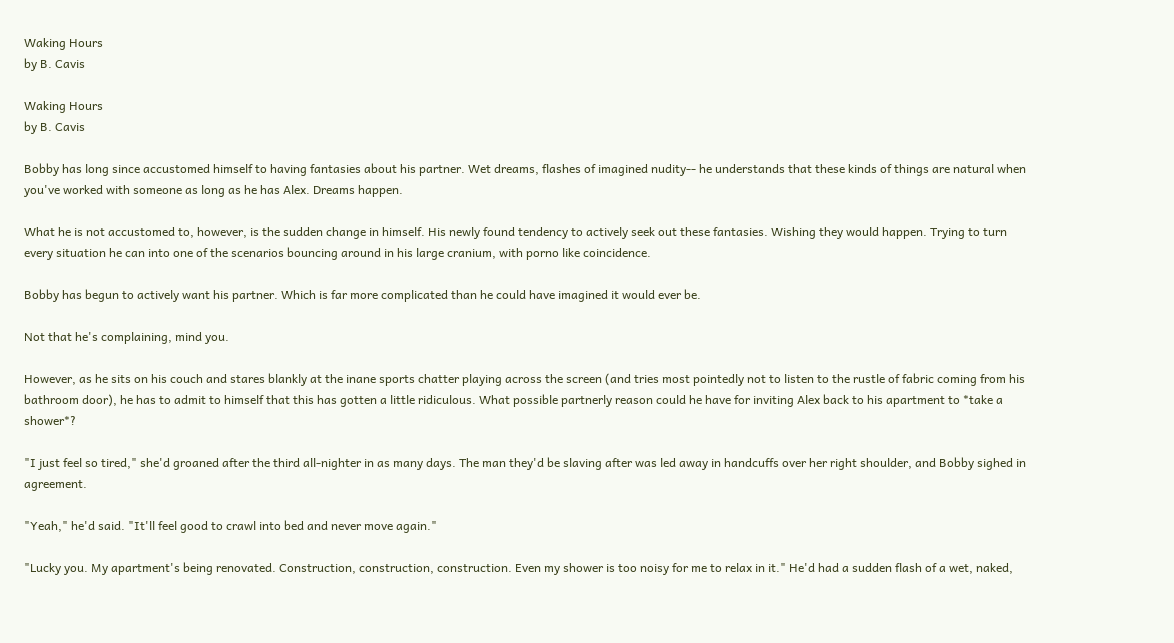Waking Hours
by B. Cavis

Waking Hours
by B. Cavis

Bobby has long since accustomed himself to having fantasies about his partner. Wet dreams, flashes of imagined nudity-- he understands that these kinds of things are natural when you've worked with someone as long as he has Alex. Dreams happen.

What he is not accustomed to, however, is the sudden change in himself. His newly found tendency to actively seek out these fantasies. Wishing they would happen. Trying to turn every situation he can into one of the scenarios bouncing around in his large cranium, with porno like coincidence.

Bobby has begun to actively want his partner. Which is far more complicated than he could have imagined it would ever be.

Not that he's complaining, mind you.

However, as he sits on his couch and stares blankly at the inane sports chatter playing across the screen (and tries most pointedly not to listen to the rustle of fabric coming from his bathroom door), he has to admit to himself that this has gotten a little ridiculous. What possible partnerly reason could he have for inviting Alex back to his apartment to *take a shower*?

"I just feel so tired," she'd groaned after the third all-nighter in as many days. The man they'd be slaving after was led away in handcuffs over her right shoulder, and Bobby sighed in agreement.

"Yeah," he'd said. "It'll feel good to crawl into bed and never move again."

"Lucky you. My apartment's being renovated. Construction, construction, construction. Even my shower is too noisy for me to relax in it." He'd had a sudden flash of a wet, naked,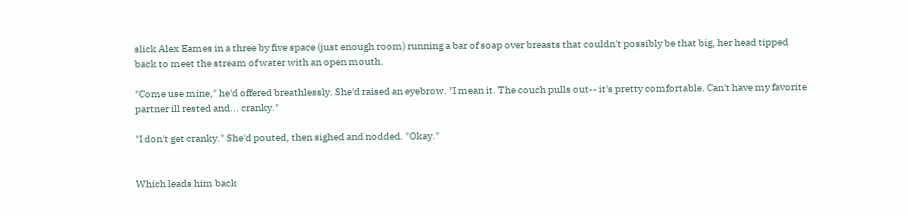slick Alex Eames in a three by five space (just enough room) running a bar of soap over breasts that couldn't possibly be that big, her head tipped back to meet the stream of water with an open mouth.

"Come use mine," he'd offered breathlessly. She'd raised an eyebrow. "I mean it. The couch pulls out-- it's pretty comfortable. Can't have my favorite partner ill rested and... cranky."

"I don't get cranky." She'd pouted, then sighed and nodded. "Okay."


Which leads him back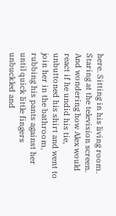here. Sitting in his living room. Staring at the television screen. And wondering how Alex would react if he undid his tie, unbuttoned his shirt and went to join her in the bathroom, rubbing his pants against her until quick little fingers unbuckled and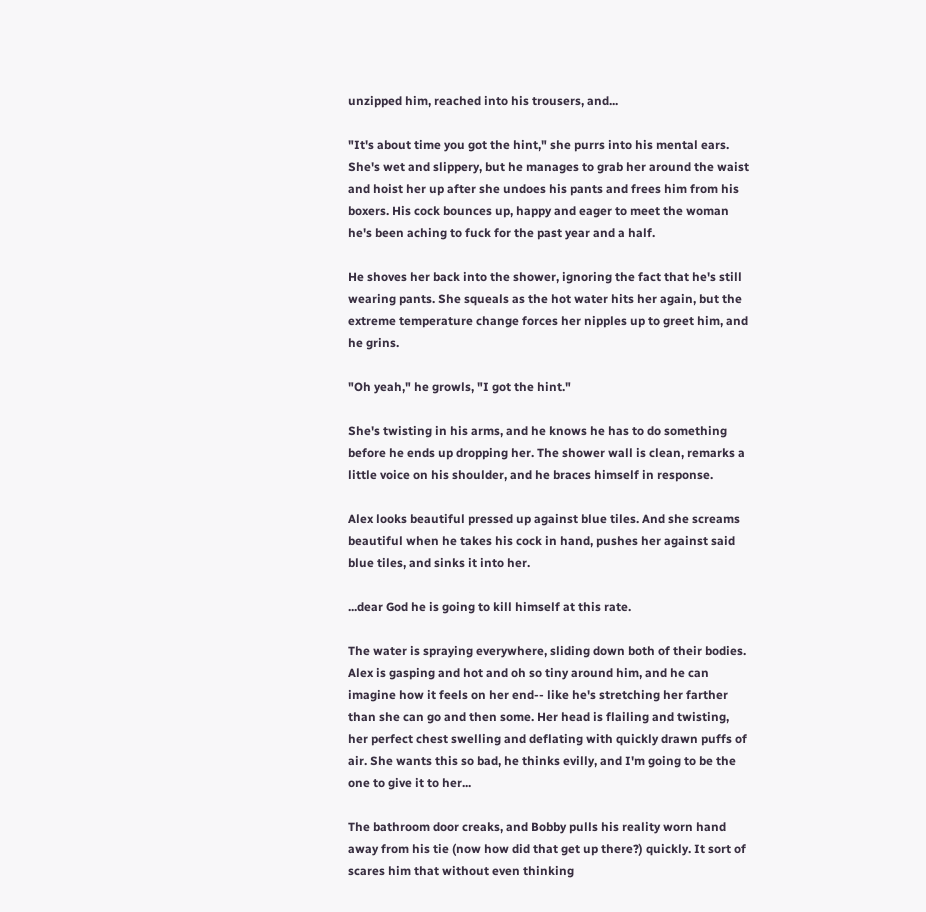unzipped him, reached into his trousers, and...

"It's about time you got the hint," she purrs into his mental ears. She's wet and slippery, but he manages to grab her around the waist and hoist her up after she undoes his pants and frees him from his boxers. His cock bounces up, happy and eager to meet the woman he's been aching to fuck for the past year and a half.

He shoves her back into the shower, ignoring the fact that he's still wearing pants. She squeals as the hot water hits her again, but the extreme temperature change forces her nipples up to greet him, and he grins.

"Oh yeah," he growls, "I got the hint."

She's twisting in his arms, and he knows he has to do something before he ends up dropping her. The shower wall is clean, remarks a little voice on his shoulder, and he braces himself in response.

Alex looks beautiful pressed up against blue tiles. And she screams beautiful when he takes his cock in hand, pushes her against said blue tiles, and sinks it into her.

...dear God he is going to kill himself at this rate.

The water is spraying everywhere, sliding down both of their bodies. Alex is gasping and hot and oh so tiny around him, and he can imagine how it feels on her end-- like he's stretching her farther than she can go and then some. Her head is flailing and twisting, her perfect chest swelling and deflating with quickly drawn puffs of air. She wants this so bad, he thinks evilly, and I'm going to be the one to give it to her...

The bathroom door creaks, and Bobby pulls his reality worn hand away from his tie (now how did that get up there?) quickly. It sort of scares him that without even thinking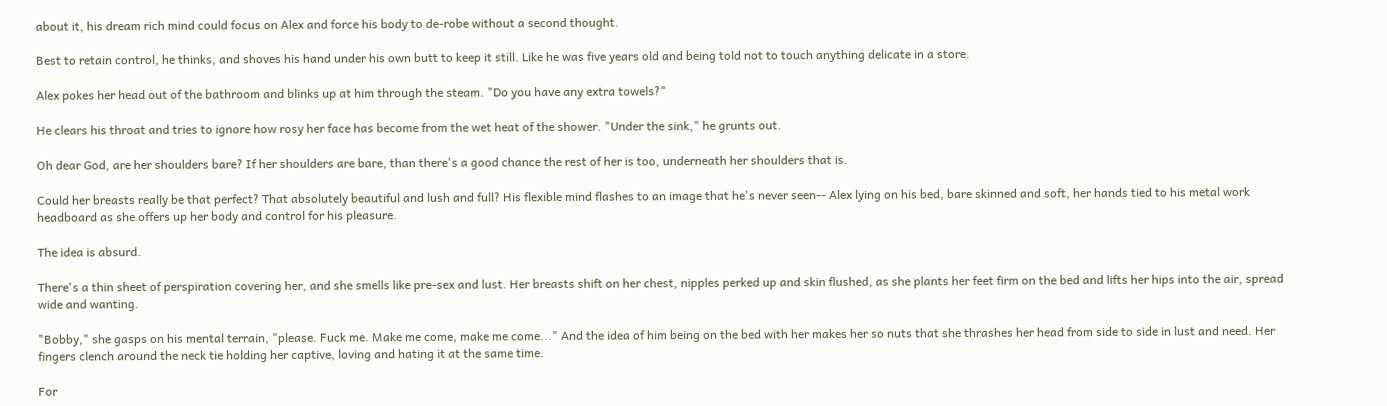about it, his dream rich mind could focus on Alex and force his body to de-robe without a second thought.

Best to retain control, he thinks, and shoves his hand under his own butt to keep it still. Like he was five years old and being told not to touch anything delicate in a store.

Alex pokes her head out of the bathroom and blinks up at him through the steam. "Do you have any extra towels?"

He clears his throat and tries to ignore how rosy her face has become from the wet heat of the shower. "Under the sink," he grunts out.

Oh dear God, are her shoulders bare? If her shoulders are bare, than there's a good chance the rest of her is too, underneath her shoulders that is.

Could her breasts really be that perfect? That absolutely beautiful and lush and full? His flexible mind flashes to an image that he's never seen-- Alex lying on his bed, bare skinned and soft, her hands tied to his metal work headboard as she offers up her body and control for his pleasure.

The idea is absurd.

There's a thin sheet of perspiration covering her, and she smells like pre-sex and lust. Her breasts shift on her chest, nipples perked up and skin flushed, as she plants her feet firm on the bed and lifts her hips into the air, spread wide and wanting.

"Bobby," she gasps on his mental terrain, "please. Fuck me. Make me come, make me come..." And the idea of him being on the bed with her makes her so nuts that she thrashes her head from side to side in lust and need. Her fingers clench around the neck tie holding her captive, loving and hating it at the same time.

For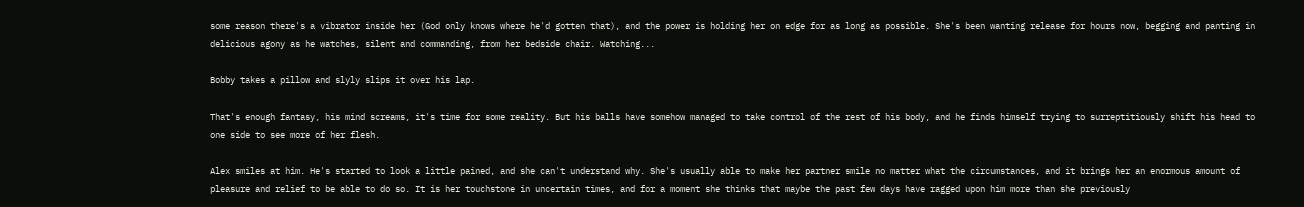some reason there's a vibrator inside her (God only knows where he'd gotten that), and the power is holding her on edge for as long as possible. She's been wanting release for hours now, begging and panting in delicious agony as he watches, silent and commanding, from her bedside chair. Watching...

Bobby takes a pillow and slyly slips it over his lap.

That's enough fantasy, his mind screams, it's time for some reality. But his balls have somehow managed to take control of the rest of his body, and he finds himself trying to surreptitiously shift his head to one side to see more of her flesh.

Alex smiles at him. He's started to look a little pained, and she can't understand why. She's usually able to make her partner smile no matter what the circumstances, and it brings her an enormous amount of pleasure and relief to be able to do so. It is her touchstone in uncertain times, and for a moment she thinks that maybe the past few days have ragged upon him more than she previously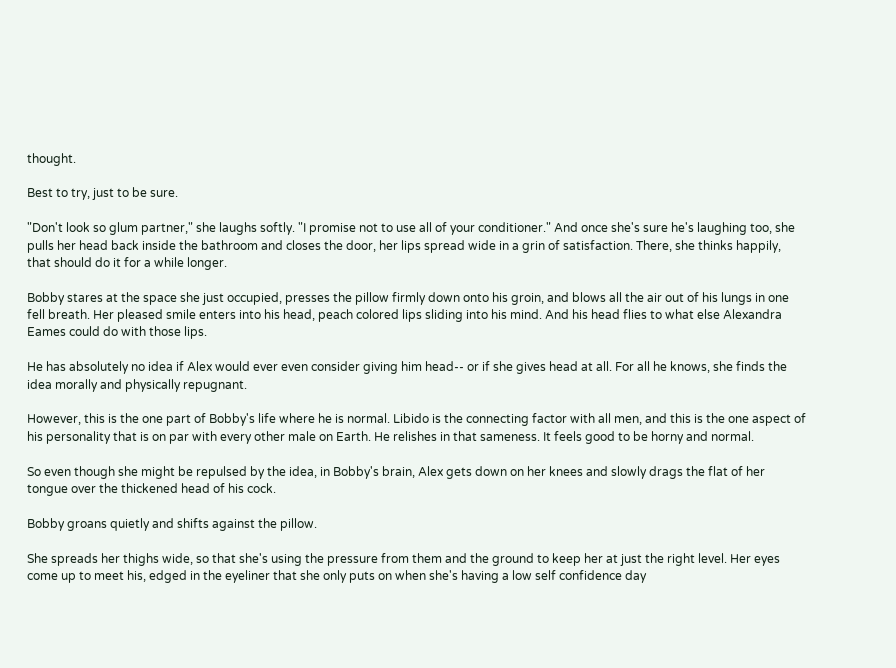thought.

Best to try, just to be sure.

"Don't look so glum partner," she laughs softly. "I promise not to use all of your conditioner." And once she's sure he's laughing too, she pulls her head back inside the bathroom and closes the door, her lips spread wide in a grin of satisfaction. There, she thinks happily, that should do it for a while longer.

Bobby stares at the space she just occupied, presses the pillow firmly down onto his groin, and blows all the air out of his lungs in one fell breath. Her pleased smile enters into his head, peach colored lips sliding into his mind. And his head flies to what else Alexandra Eames could do with those lips.

He has absolutely no idea if Alex would ever even consider giving him head-- or if she gives head at all. For all he knows, she finds the idea morally and physically repugnant.

However, this is the one part of Bobby's life where he is normal. Libido is the connecting factor with all men, and this is the one aspect of his personality that is on par with every other male on Earth. He relishes in that sameness. It feels good to be horny and normal.

So even though she might be repulsed by the idea, in Bobby's brain, Alex gets down on her knees and slowly drags the flat of her tongue over the thickened head of his cock.

Bobby groans quietly and shifts against the pillow.

She spreads her thighs wide, so that she's using the pressure from them and the ground to keep her at just the right level. Her eyes come up to meet his, edged in the eyeliner that she only puts on when she's having a low self confidence day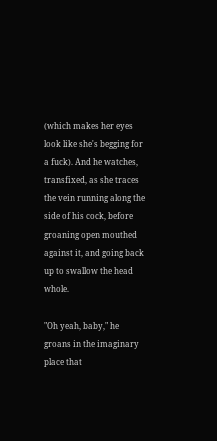(which makes her eyes look like she's begging for a fuck). And he watches, transfixed, as she traces the vein running along the side of his cock, before groaning open mouthed against it, and going back up to swallow the head whole.

"Oh yeah, baby," he groans in the imaginary place that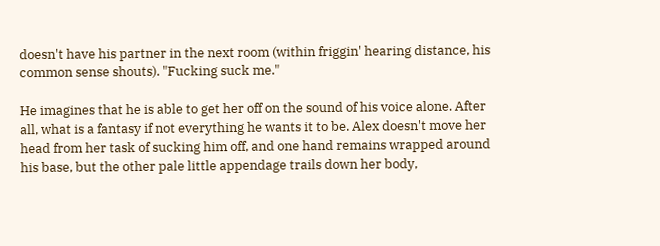doesn't have his partner in the next room (within friggin' hearing distance, his common sense shouts). "Fucking suck me."

He imagines that he is able to get her off on the sound of his voice alone. After all, what is a fantasy if not everything he wants it to be. Alex doesn't move her head from her task of sucking him off, and one hand remains wrapped around his base, but the other pale little appendage trails down her body,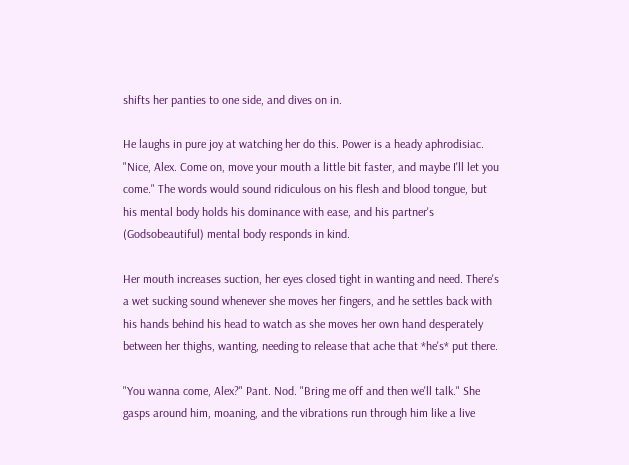shifts her panties to one side, and dives on in.

He laughs in pure joy at watching her do this. Power is a heady aphrodisiac. "Nice, Alex. Come on, move your mouth a little bit faster, and maybe I'll let you come." The words would sound ridiculous on his flesh and blood tongue, but his mental body holds his dominance with ease, and his partner's (Godsobeautiful) mental body responds in kind.

Her mouth increases suction, her eyes closed tight in wanting and need. There's a wet sucking sound whenever she moves her fingers, and he settles back with his hands behind his head to watch as she moves her own hand desperately between her thighs, wanting, needing to release that ache that *he's* put there.

"You wanna come, Alex?" Pant. Nod. "Bring me off and then we'll talk." She gasps around him, moaning, and the vibrations run through him like a live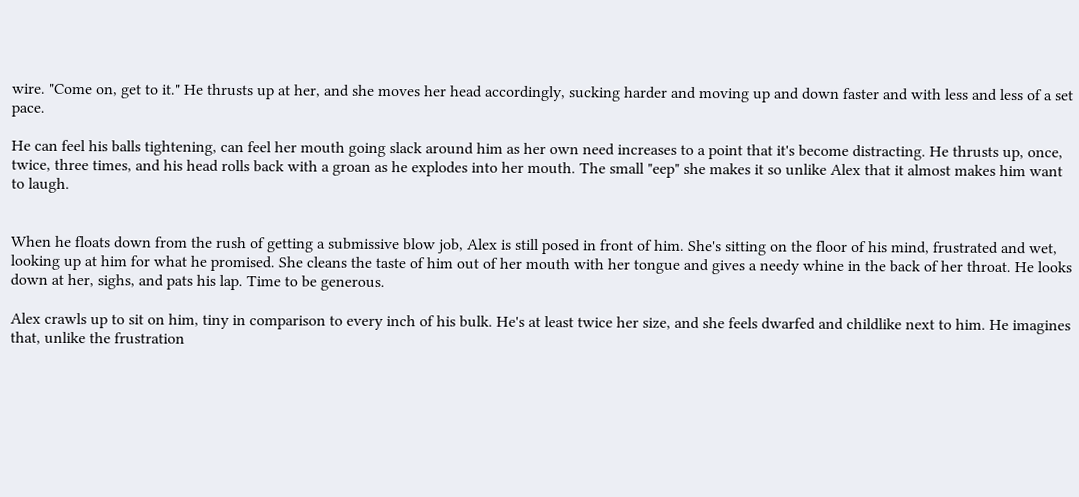wire. "Come on, get to it." He thrusts up at her, and she moves her head accordingly, sucking harder and moving up and down faster and with less and less of a set pace.

He can feel his balls tightening, can feel her mouth going slack around him as her own need increases to a point that it's become distracting. He thrusts up, once, twice, three times, and his head rolls back with a groan as he explodes into her mouth. The small "eep" she makes it so unlike Alex that it almost makes him want to laugh.


When he floats down from the rush of getting a submissive blow job, Alex is still posed in front of him. She's sitting on the floor of his mind, frustrated and wet, looking up at him for what he promised. She cleans the taste of him out of her mouth with her tongue and gives a needy whine in the back of her throat. He looks down at her, sighs, and pats his lap. Time to be generous.

Alex crawls up to sit on him, tiny in comparison to every inch of his bulk. He's at least twice her size, and she feels dwarfed and childlike next to him. He imagines that, unlike the frustration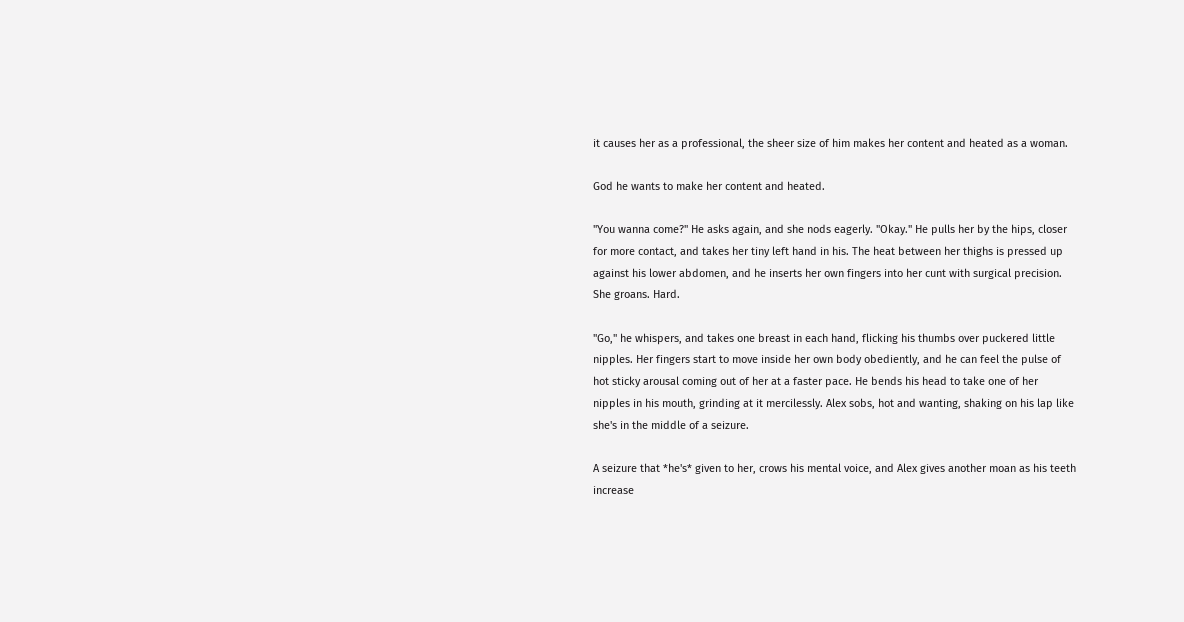it causes her as a professional, the sheer size of him makes her content and heated as a woman.

God he wants to make her content and heated.

"You wanna come?" He asks again, and she nods eagerly. "Okay." He pulls her by the hips, closer for more contact, and takes her tiny left hand in his. The heat between her thighs is pressed up against his lower abdomen, and he inserts her own fingers into her cunt with surgical precision. She groans. Hard.

"Go," he whispers, and takes one breast in each hand, flicking his thumbs over puckered little nipples. Her fingers start to move inside her own body obediently, and he can feel the pulse of hot sticky arousal coming out of her at a faster pace. He bends his head to take one of her nipples in his mouth, grinding at it mercilessly. Alex sobs, hot and wanting, shaking on his lap like she's in the middle of a seizure.

A seizure that *he's* given to her, crows his mental voice, and Alex gives another moan as his teeth increase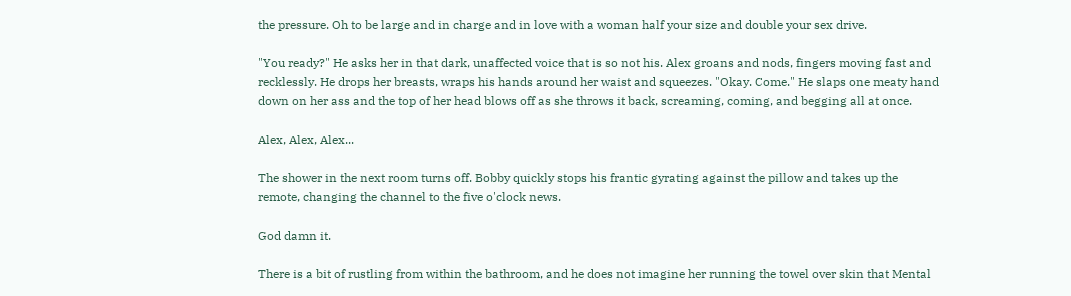the pressure. Oh to be large and in charge and in love with a woman half your size and double your sex drive.

"You ready?" He asks her in that dark, unaffected voice that is so not his. Alex groans and nods, fingers moving fast and recklessly. He drops her breasts, wraps his hands around her waist and squeezes. "Okay. Come." He slaps one meaty hand down on her ass and the top of her head blows off as she throws it back, screaming, coming, and begging all at once.

Alex, Alex, Alex...

The shower in the next room turns off. Bobby quickly stops his frantic gyrating against the pillow and takes up the remote, changing the channel to the five o'clock news.

God damn it.

There is a bit of rustling from within the bathroom, and he does not imagine her running the towel over skin that Mental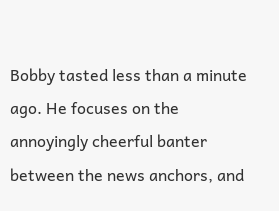Bobby tasted less than a minute ago. He focuses on the annoyingly cheerful banter between the news anchors, and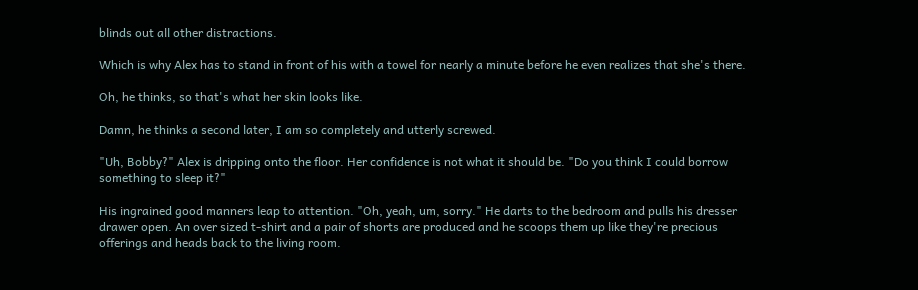blinds out all other distractions.

Which is why Alex has to stand in front of his with a towel for nearly a minute before he even realizes that she's there.

Oh, he thinks, so that's what her skin looks like.

Damn, he thinks a second later, I am so completely and utterly screwed.

"Uh, Bobby?" Alex is dripping onto the floor. Her confidence is not what it should be. "Do you think I could borrow something to sleep it?"

His ingrained good manners leap to attention. "Oh, yeah, um, sorry." He darts to the bedroom and pulls his dresser drawer open. An over sized t-shirt and a pair of shorts are produced and he scoops them up like they're precious offerings and heads back to the living room.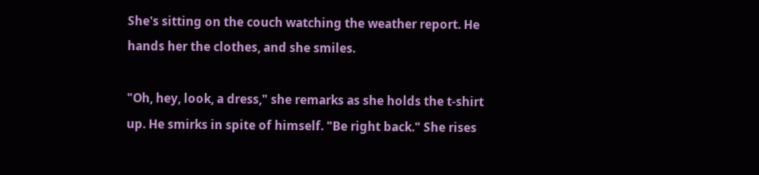She's sitting on the couch watching the weather report. He hands her the clothes, and she smiles.

"Oh, hey, look, a dress," she remarks as she holds the t-shirt up. He smirks in spite of himself. "Be right back." She rises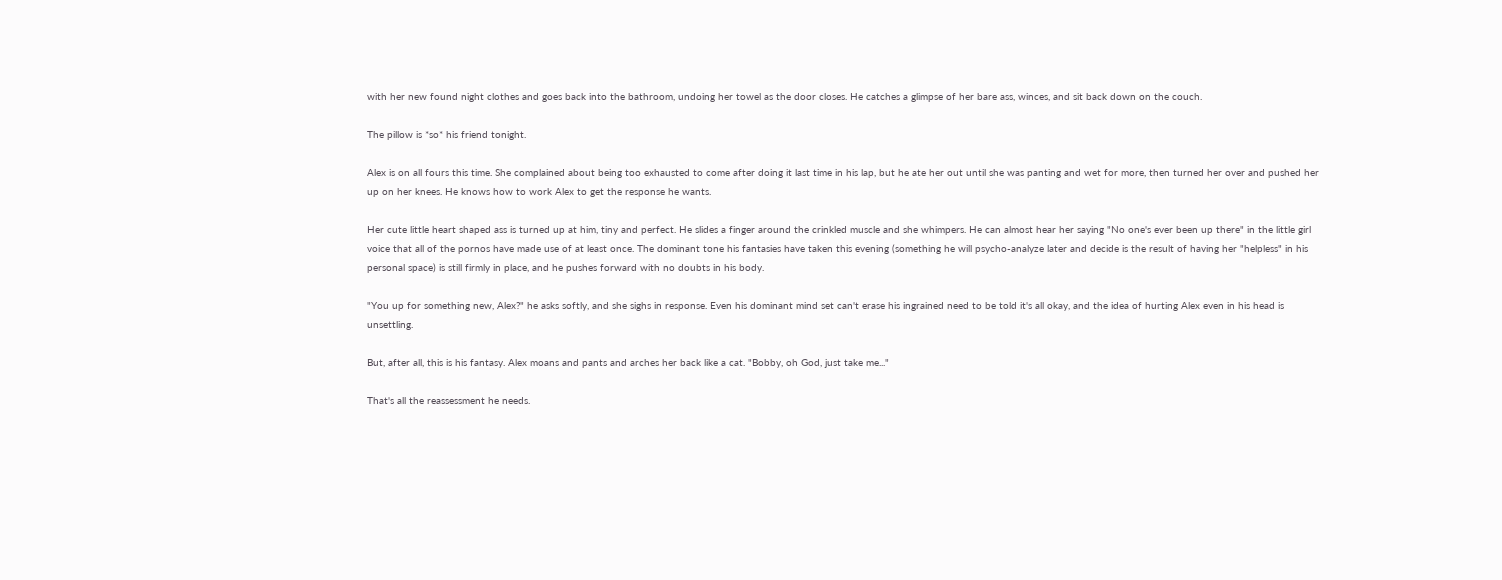with her new found night clothes and goes back into the bathroom, undoing her towel as the door closes. He catches a glimpse of her bare ass, winces, and sit back down on the couch.

The pillow is *so* his friend tonight.

Alex is on all fours this time. She complained about being too exhausted to come after doing it last time in his lap, but he ate her out until she was panting and wet for more, then turned her over and pushed her up on her knees. He knows how to work Alex to get the response he wants.

Her cute little heart shaped ass is turned up at him, tiny and perfect. He slides a finger around the crinkled muscle and she whimpers. He can almost hear her saying "No one's ever been up there" in the little girl voice that all of the pornos have made use of at least once. The dominant tone his fantasies have taken this evening (something he will psycho-analyze later and decide is the result of having her "helpless" in his personal space) is still firmly in place, and he pushes forward with no doubts in his body.

"You up for something new, Alex?" he asks softly, and she sighs in response. Even his dominant mind set can't erase his ingrained need to be told it's all okay, and the idea of hurting Alex even in his head is unsettling.

But, after all, this is his fantasy. Alex moans and pants and arches her back like a cat. "Bobby, oh God, just take me..."

That's all the reassessment he needs.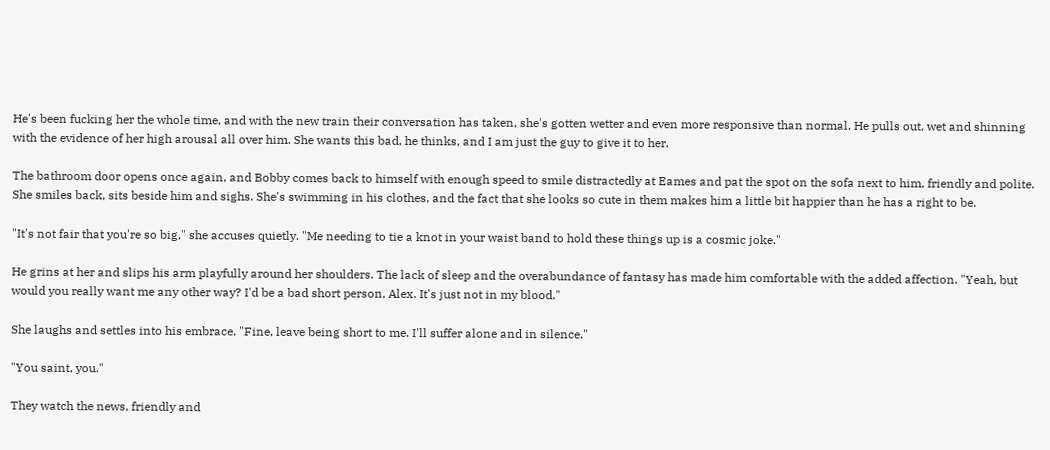He's been fucking her the whole time, and with the new train their conversation has taken, she's gotten wetter and even more responsive than normal. He pulls out, wet and shinning with the evidence of her high arousal all over him. She wants this bad, he thinks, and I am just the guy to give it to her.

The bathroom door opens once again, and Bobby comes back to himself with enough speed to smile distractedly at Eames and pat the spot on the sofa next to him, friendly and polite. She smiles back, sits beside him and sighs. She's swimming in his clothes, and the fact that she looks so cute in them makes him a little bit happier than he has a right to be.

"It's not fair that you're so big," she accuses quietly. "Me needing to tie a knot in your waist band to hold these things up is a cosmic joke."

He grins at her and slips his arm playfully around her shoulders. The lack of sleep and the overabundance of fantasy has made him comfortable with the added affection. "Yeah, but would you really want me any other way? I'd be a bad short person, Alex. It's just not in my blood."

She laughs and settles into his embrace. "Fine, leave being short to me. I'll suffer alone and in silence."

"You saint, you."

They watch the news, friendly and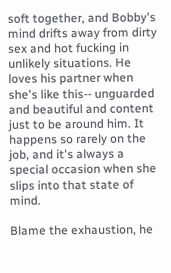soft together, and Bobby's mind drifts away from dirty sex and hot fucking in unlikely situations. He loves his partner when she's like this-- unguarded and beautiful and content just to be around him. It happens so rarely on the job, and it's always a special occasion when she slips into that state of mind.

Blame the exhaustion, he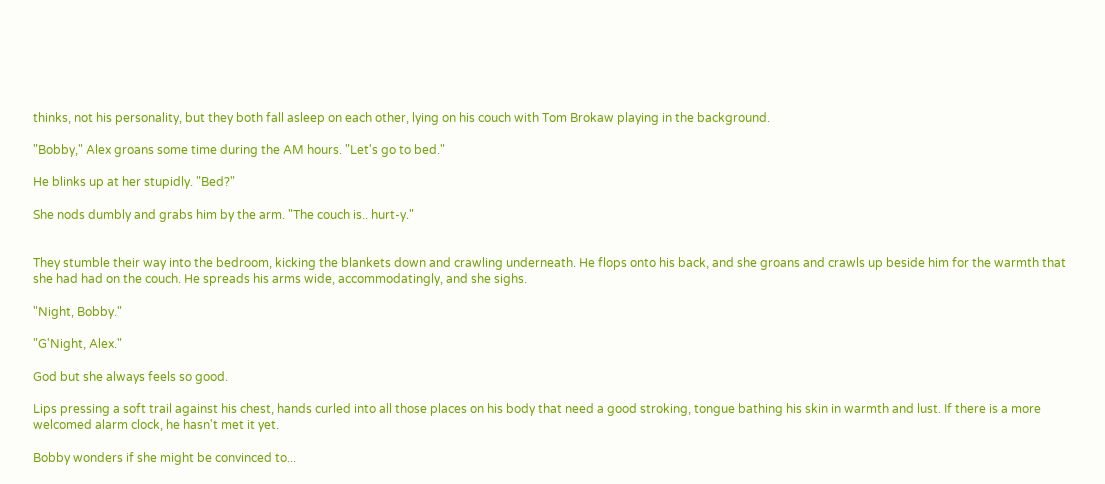thinks, not his personality, but they both fall asleep on each other, lying on his couch with Tom Brokaw playing in the background.

"Bobby," Alex groans some time during the AM hours. "Let's go to bed."

He blinks up at her stupidly. "Bed?"

She nods dumbly and grabs him by the arm. "The couch is.. hurt-y."


They stumble their way into the bedroom, kicking the blankets down and crawling underneath. He flops onto his back, and she groans and crawls up beside him for the warmth that she had had on the couch. He spreads his arms wide, accommodatingly, and she sighs.

"Night, Bobby."

"G'Night, Alex."

God but she always feels so good.

Lips pressing a soft trail against his chest, hands curled into all those places on his body that need a good stroking, tongue bathing his skin in warmth and lust. If there is a more welcomed alarm clock, he hasn't met it yet.

Bobby wonders if she might be convinced to...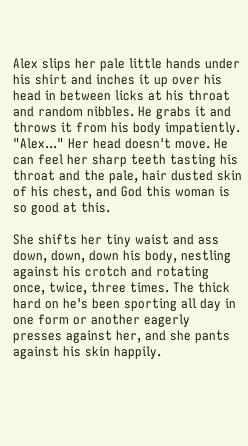Alex slips her pale little hands under his shirt and inches it up over his head in between licks at his throat and random nibbles. He grabs it and throws it from his body impatiently. "Alex..." Her head doesn't move. He can feel her sharp teeth tasting his throat and the pale, hair dusted skin of his chest, and God this woman is so good at this.

She shifts her tiny waist and ass down, down, down his body, nestling against his crotch and rotating once, twice, three times. The thick hard on he's been sporting all day in one form or another eagerly presses against her, and she pants against his skin happily.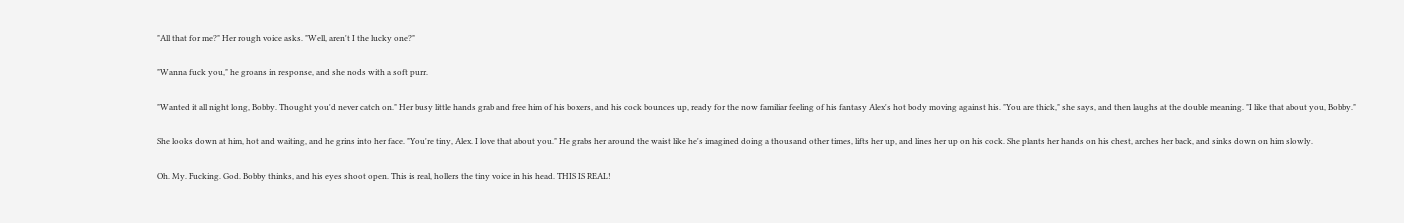"All that for me?" Her rough voice asks. "Well, aren't I the lucky one?"

"Wanna fuck you," he groans in response, and she nods with a soft purr.

"Wanted it all night long, Bobby. Thought you'd never catch on." Her busy little hands grab and free him of his boxers, and his cock bounces up, ready for the now familiar feeling of his fantasy Alex's hot body moving against his. "You are thick," she says, and then laughs at the double meaning. "I like that about you, Bobby."

She looks down at him, hot and waiting, and he grins into her face. "You're tiny, Alex. I love that about you." He grabs her around the waist like he's imagined doing a thousand other times, lifts her up, and lines her up on his cock. She plants her hands on his chest, arches her back, and sinks down on him slowly.

Oh. My. Fucking. God. Bobby thinks, and his eyes shoot open. This is real, hollers the tiny voice in his head. THIS IS REAL!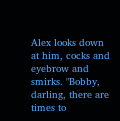Alex looks down at him, cocks and eyebrow and smirks. "Bobby, darling, there are times to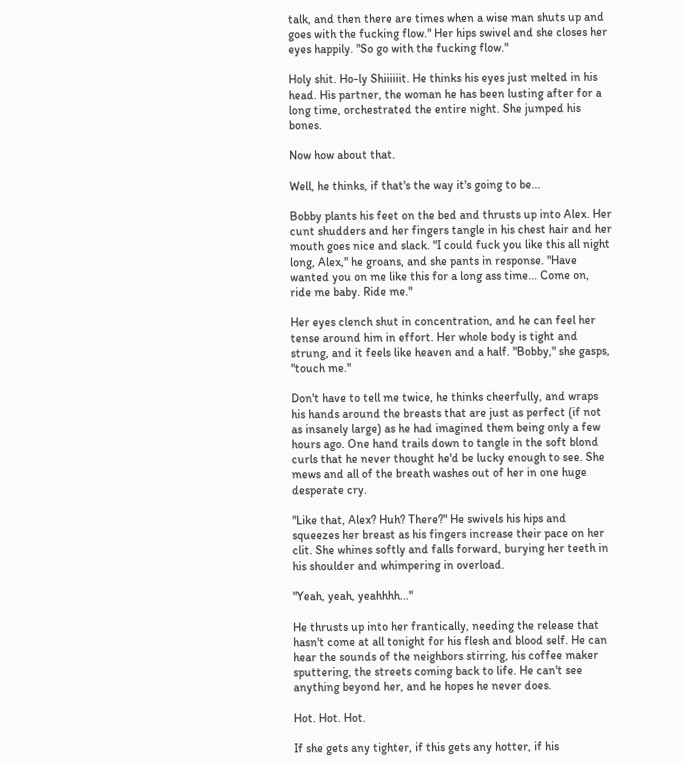talk, and then there are times when a wise man shuts up and goes with the fucking flow." Her hips swivel and she closes her eyes happily. "So go with the fucking flow."

Holy shit. Ho-ly Shiiiiiit. He thinks his eyes just melted in his head. His partner, the woman he has been lusting after for a long time, orchestrated the entire night. She jumped his bones.

Now how about that.

Well, he thinks, if that's the way it's going to be...

Bobby plants his feet on the bed and thrusts up into Alex. Her cunt shudders and her fingers tangle in his chest hair and her mouth goes nice and slack. "I could fuck you like this all night long, Alex," he groans, and she pants in response. "Have wanted you on me like this for a long ass time... Come on, ride me baby. Ride me."

Her eyes clench shut in concentration, and he can feel her tense around him in effort. Her whole body is tight and strung, and it feels like heaven and a half. "Bobby," she gasps, "touch me."

Don't have to tell me twice, he thinks cheerfully, and wraps his hands around the breasts that are just as perfect (if not as insanely large) as he had imagined them being only a few hours ago. One hand trails down to tangle in the soft blond curls that he never thought he'd be lucky enough to see. She mews and all of the breath washes out of her in one huge desperate cry.

"Like that, Alex? Huh? There?" He swivels his hips and squeezes her breast as his fingers increase their pace on her clit. She whines softly and falls forward, burying her teeth in his shoulder and whimpering in overload.

"Yeah, yeah, yeahhhh..."

He thrusts up into her frantically, needing the release that hasn't come at all tonight for his flesh and blood self. He can hear the sounds of the neighbors stirring, his coffee maker sputtering, the streets coming back to life. He can't see anything beyond her, and he hopes he never does.

Hot. Hot. Hot.

If she gets any tighter, if this gets any hotter, if his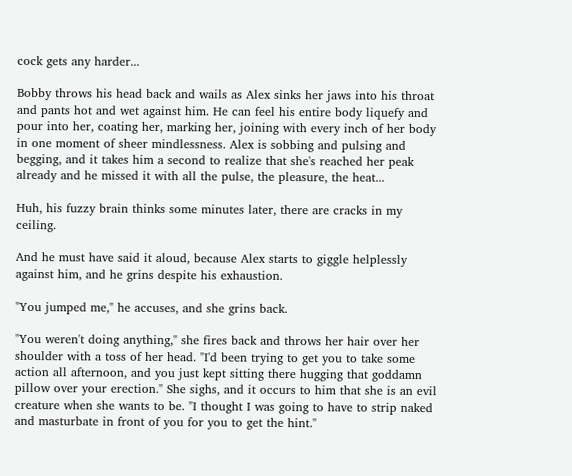cock gets any harder...

Bobby throws his head back and wails as Alex sinks her jaws into his throat and pants hot and wet against him. He can feel his entire body liquefy and pour into her, coating her, marking her, joining with every inch of her body in one moment of sheer mindlessness. Alex is sobbing and pulsing and begging, and it takes him a second to realize that she's reached her peak already and he missed it with all the pulse, the pleasure, the heat...

Huh, his fuzzy brain thinks some minutes later, there are cracks in my ceiling.

And he must have said it aloud, because Alex starts to giggle helplessly against him, and he grins despite his exhaustion.

"You jumped me," he accuses, and she grins back.

"You weren't doing anything," she fires back and throws her hair over her shoulder with a toss of her head. "I'd been trying to get you to take some action all afternoon, and you just kept sitting there hugging that goddamn pillow over your erection." She sighs, and it occurs to him that she is an evil creature when she wants to be. "I thought I was going to have to strip naked and masturbate in front of you for you to get the hint."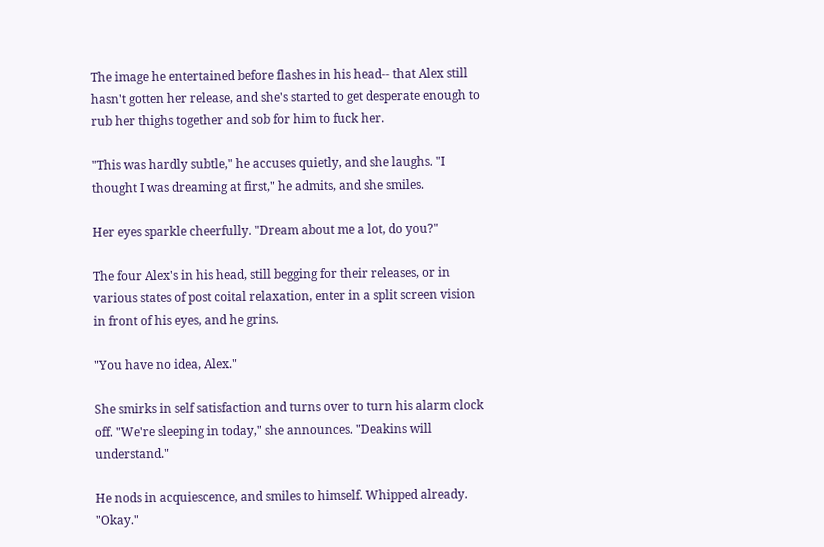The image he entertained before flashes in his head-- that Alex still hasn't gotten her release, and she's started to get desperate enough to rub her thighs together and sob for him to fuck her.

"This was hardly subtle," he accuses quietly, and she laughs. "I thought I was dreaming at first," he admits, and she smiles.

Her eyes sparkle cheerfully. "Dream about me a lot, do you?"

The four Alex's in his head, still begging for their releases, or in various states of post coital relaxation, enter in a split screen vision in front of his eyes, and he grins.

"You have no idea, Alex."

She smirks in self satisfaction and turns over to turn his alarm clock off. "We're sleeping in today," she announces. "Deakins will understand."

He nods in acquiescence, and smiles to himself. Whipped already. "Okay."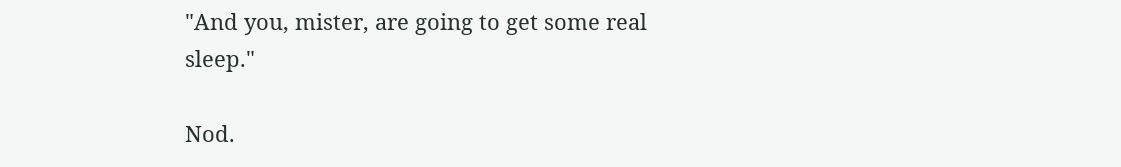"And you, mister, are going to get some real sleep."

Nod.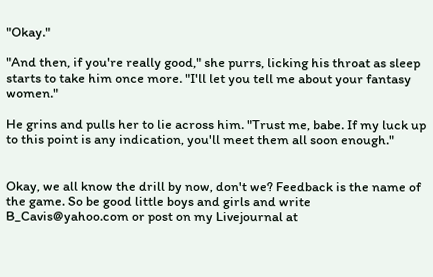"Okay."

"And then, if you're really good," she purrs, licking his throat as sleep starts to take him once more. "I'll let you tell me about your fantasy women."

He grins and pulls her to lie across him. "Trust me, babe. If my luck up to this point is any indication, you'll meet them all soon enough."


Okay, we all know the drill by now, don't we? Feedback is the name of the game. So be good little boys and girls and write B_Cavis@yahoo.com or post on my Livejournal at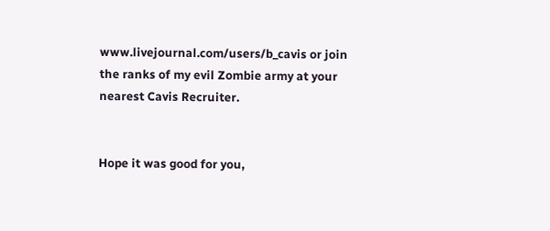www.livejournal.com/users/b_cavis or join the ranks of my evil Zombie army at your nearest Cavis Recruiter.


Hope it was good for you,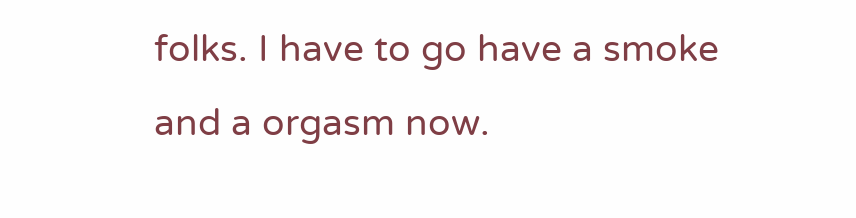folks. I have to go have a smoke and a orgasm now.